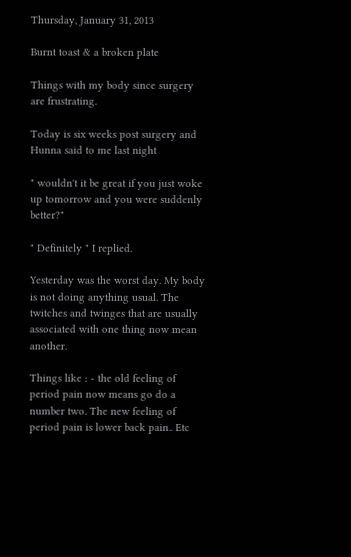Thursday, January 31, 2013

Burnt toast & a broken plate

Things with my body since surgery are frustrating.

Today is six weeks post surgery and Hunna said to me last night

" wouldn't it be great if you just woke up tomorrow and you were suddenly better?"

" Definitely " I replied.

Yesterday was the worst day. My body is not doing anything usual. The twitches and twinges that are usually associated with one thing now mean another.

Things like : - the old feeling of period pain now means go do a number two. The new feeling of period pain is lower back pain.. Etc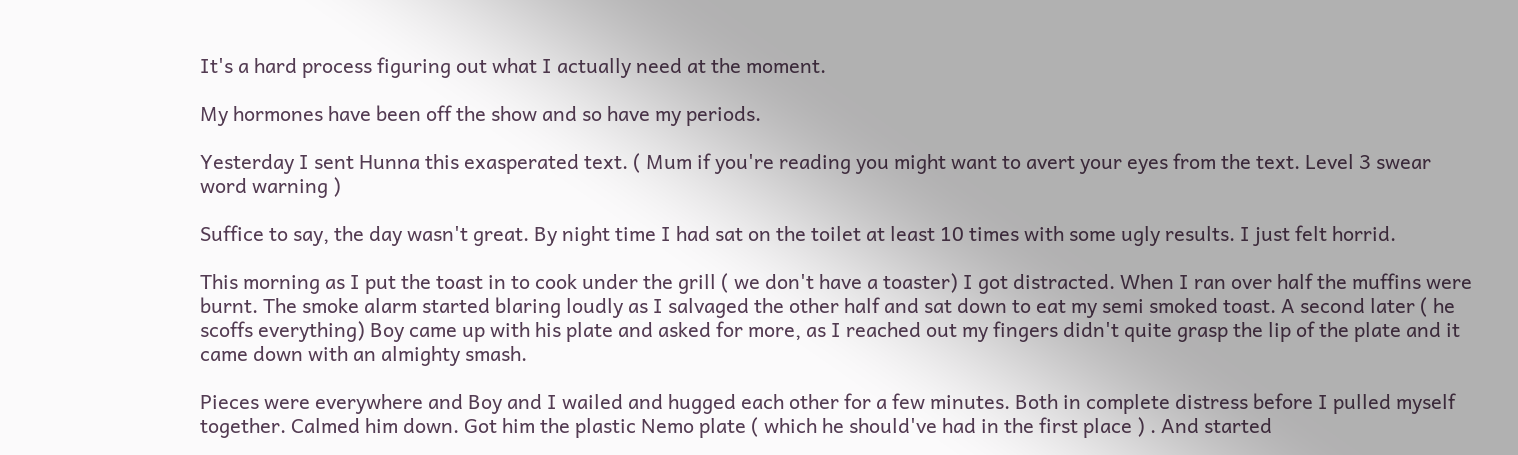It's a hard process figuring out what I actually need at the moment.

My hormones have been off the show and so have my periods.

Yesterday I sent Hunna this exasperated text. ( Mum if you're reading you might want to avert your eyes from the text. Level 3 swear word warning )

Suffice to say, the day wasn't great. By night time I had sat on the toilet at least 10 times with some ugly results. I just felt horrid.

This morning as I put the toast in to cook under the grill ( we don't have a toaster) I got distracted. When I ran over half the muffins were burnt. The smoke alarm started blaring loudly as I salvaged the other half and sat down to eat my semi smoked toast. A second later ( he scoffs everything) Boy came up with his plate and asked for more, as I reached out my fingers didn't quite grasp the lip of the plate and it came down with an almighty smash.

Pieces were everywhere and Boy and I wailed and hugged each other for a few minutes. Both in complete distress before I pulled myself together. Calmed him down. Got him the plastic Nemo plate ( which he should've had in the first place ) . And started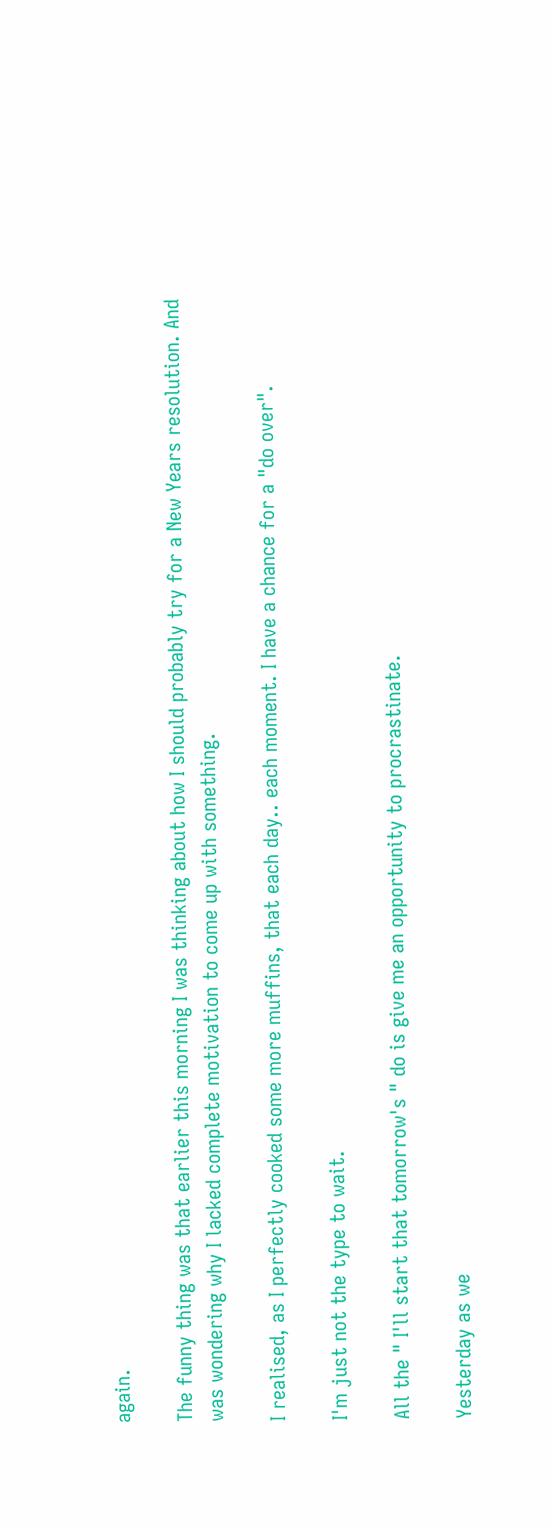again.

The funny thing was that earlier this morning I was thinking about how I should probably try for a New Years resolution. And was wondering why I lacked complete motivation to come up with something.

I realised, as I perfectly cooked some more muffins, that each day.. each moment. I have a chance for a "do over".

I'm just not the type to wait.

All the " I'll start that tomorrow's " do is give me an opportunity to procrastinate.

Yesterday as we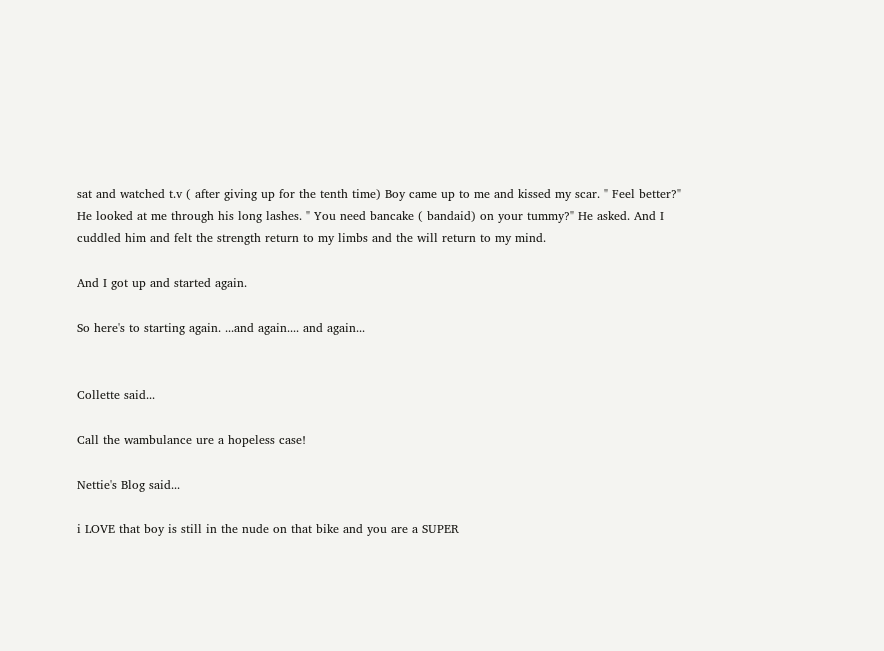sat and watched t.v ( after giving up for the tenth time) Boy came up to me and kissed my scar. " Feel better?" He looked at me through his long lashes. " You need bancake ( bandaid) on your tummy?" He asked. And I cuddled him and felt the strength return to my limbs and the will return to my mind.

And I got up and started again.

So here's to starting again. ...and again.... and again...


Collette said...

Call the wambulance ure a hopeless case!

Nettie's Blog said...

i LOVE that boy is still in the nude on that bike and you are a SUPER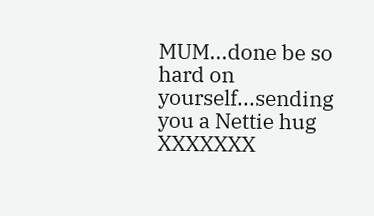MUM...done be so hard on yourself...sending you a Nettie hug XXXXXXX